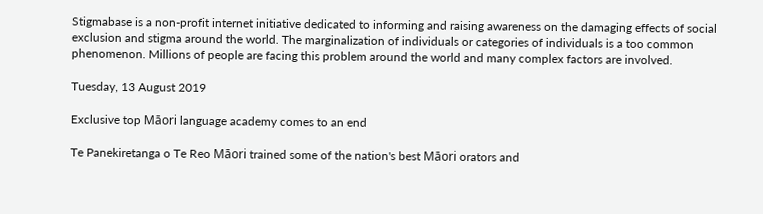Stigmabase is a non-profit internet initiative dedicated to informing and raising awareness on the damaging effects of social exclusion and stigma around the world. The marginalization of individuals or categories of individuals is a too common phenomenon. Millions of people are facing this problem around the world and many complex factors are involved.

Tuesday, 13 August 2019

Exclusive top Māori language academy comes to an end

Te Panekiretanga o Te Reo Māori trained some of the nation's best Māori orators and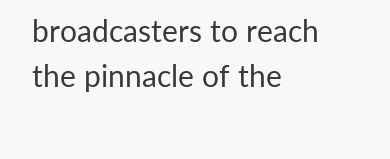broadcasters to reach the pinnacle of the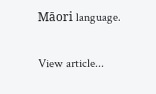Māori language.

View article...